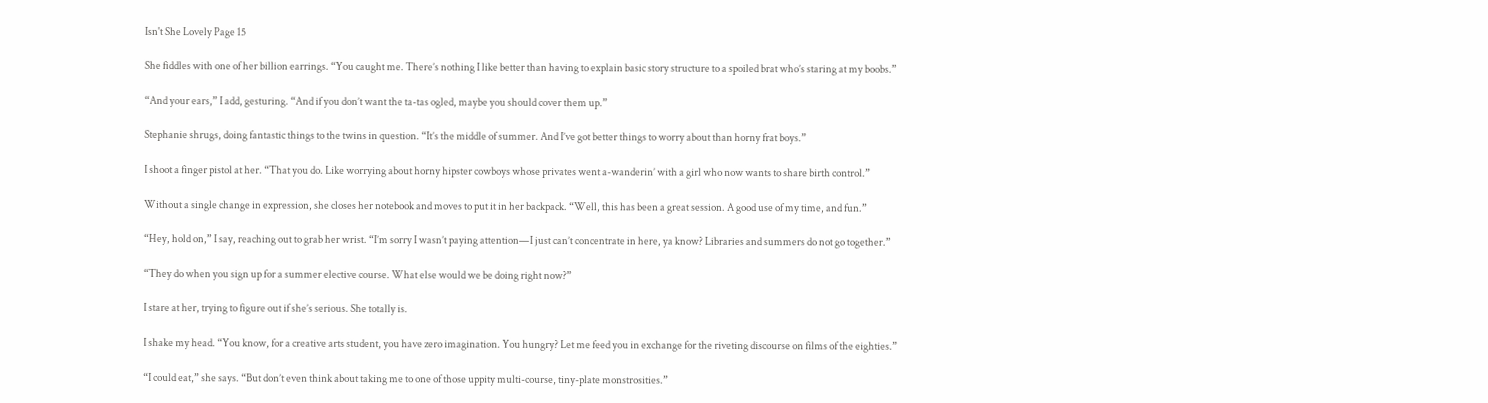Isn't She Lovely Page 15

She fiddles with one of her billion earrings. “You caught me. There’s nothing I like better than having to explain basic story structure to a spoiled brat who’s staring at my boobs.”

“And your ears,” I add, gesturing. “And if you don’t want the ta-tas ogled, maybe you should cover them up.”

Stephanie shrugs, doing fantastic things to the twins in question. “It’s the middle of summer. And I’ve got better things to worry about than horny frat boys.”

I shoot a finger pistol at her. “That you do. Like worrying about horny hipster cowboys whose privates went a-wanderin’ with a girl who now wants to share birth control.”

Without a single change in expression, she closes her notebook and moves to put it in her backpack. “Well, this has been a great session. A good use of my time, and fun.”

“Hey, hold on,” I say, reaching out to grab her wrist. “I’m sorry I wasn’t paying attention—I just can’t concentrate in here, ya know? Libraries and summers do not go together.”

“They do when you sign up for a summer elective course. What else would we be doing right now?”

I stare at her, trying to figure out if she’s serious. She totally is.

I shake my head. “You know, for a creative arts student, you have zero imagination. You hungry? Let me feed you in exchange for the riveting discourse on films of the eighties.”

“I could eat,” she says. “But don’t even think about taking me to one of those uppity multi-course, tiny-plate monstrosities.”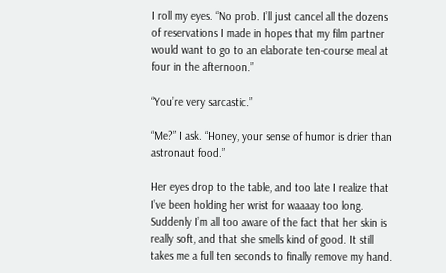I roll my eyes. “No prob. I’ll just cancel all the dozens of reservations I made in hopes that my film partner would want to go to an elaborate ten-course meal at four in the afternoon.”

“You’re very sarcastic.”

“Me?” I ask. “Honey, your sense of humor is drier than astronaut food.”

Her eyes drop to the table, and too late I realize that I’ve been holding her wrist for waaaay too long. Suddenly I’m all too aware of the fact that her skin is really soft, and that she smells kind of good. It still takes me a full ten seconds to finally remove my hand.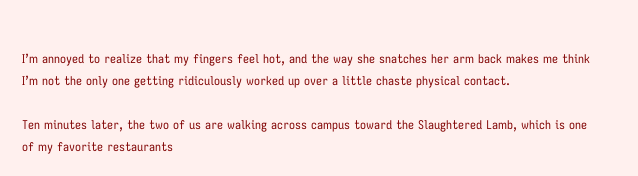I’m annoyed to realize that my fingers feel hot, and the way she snatches her arm back makes me think I’m not the only one getting ridiculously worked up over a little chaste physical contact.

Ten minutes later, the two of us are walking across campus toward the Slaughtered Lamb, which is one of my favorite restaurants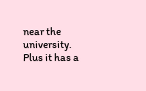near the university. Plus it has a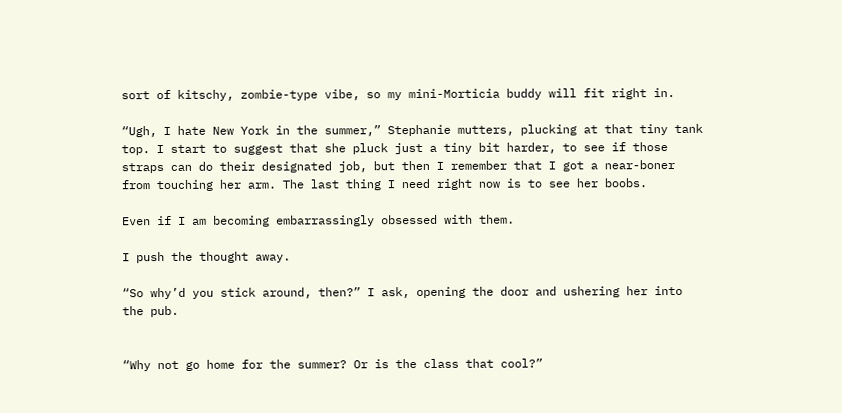sort of kitschy, zombie-type vibe, so my mini-Morticia buddy will fit right in.

“Ugh, I hate New York in the summer,” Stephanie mutters, plucking at that tiny tank top. I start to suggest that she pluck just a tiny bit harder, to see if those straps can do their designated job, but then I remember that I got a near-boner from touching her arm. The last thing I need right now is to see her boobs.

Even if I am becoming embarrassingly obsessed with them.

I push the thought away.

“So why’d you stick around, then?” I ask, opening the door and ushering her into the pub.


“Why not go home for the summer? Or is the class that cool?”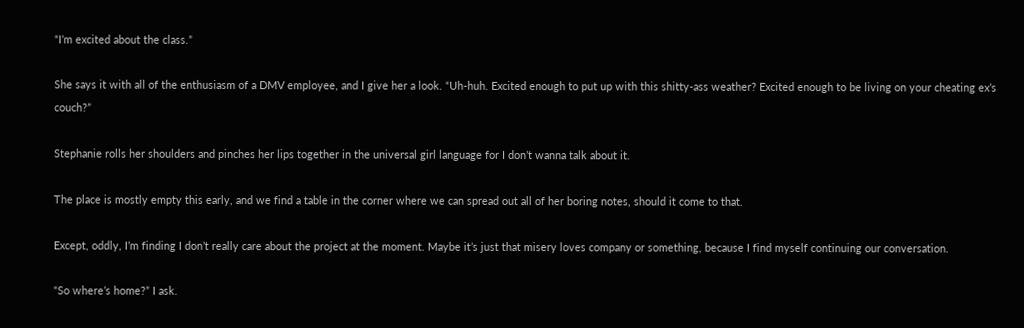“I’m excited about the class.”

She says it with all of the enthusiasm of a DMV employee, and I give her a look. “Uh-huh. Excited enough to put up with this shitty-ass weather? Excited enough to be living on your cheating ex’s couch?”

Stephanie rolls her shoulders and pinches her lips together in the universal girl language for I don’t wanna talk about it.

The place is mostly empty this early, and we find a table in the corner where we can spread out all of her boring notes, should it come to that.

Except, oddly, I’m finding I don’t really care about the project at the moment. Maybe it’s just that misery loves company or something, because I find myself continuing our conversation.

“So where’s home?” I ask.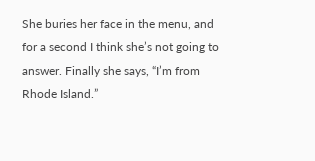She buries her face in the menu, and for a second I think she’s not going to answer. Finally she says, “I’m from Rhode Island.”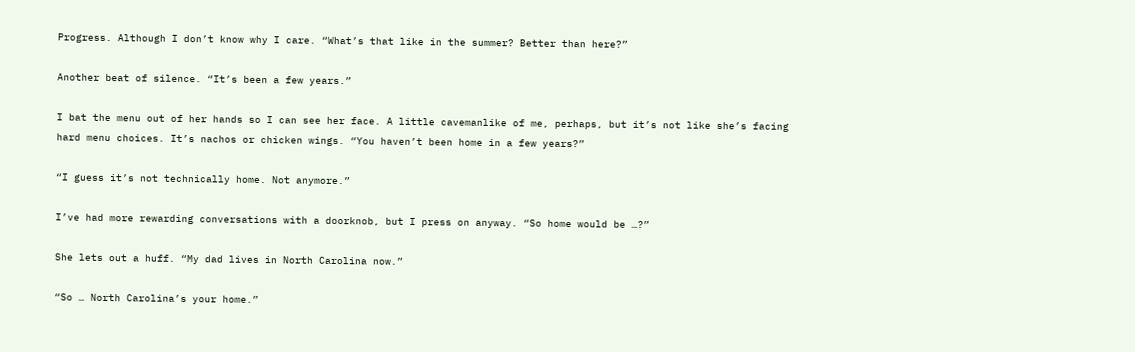Progress. Although I don’t know why I care. “What’s that like in the summer? Better than here?”

Another beat of silence. “It’s been a few years.”

I bat the menu out of her hands so I can see her face. A little cavemanlike of me, perhaps, but it’s not like she’s facing hard menu choices. It’s nachos or chicken wings. “You haven’t been home in a few years?”

“I guess it’s not technically home. Not anymore.”

I’ve had more rewarding conversations with a doorknob, but I press on anyway. “So home would be …?”

She lets out a huff. “My dad lives in North Carolina now.”

“So … North Carolina’s your home.”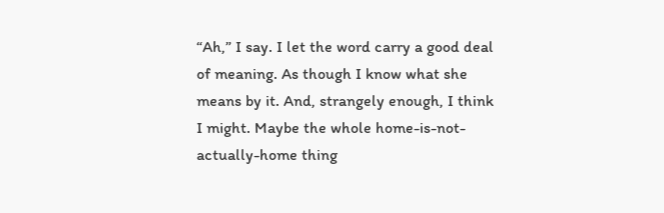“Ah,” I say. I let the word carry a good deal of meaning. As though I know what she means by it. And, strangely enough, I think I might. Maybe the whole home-is-not-actually-home thing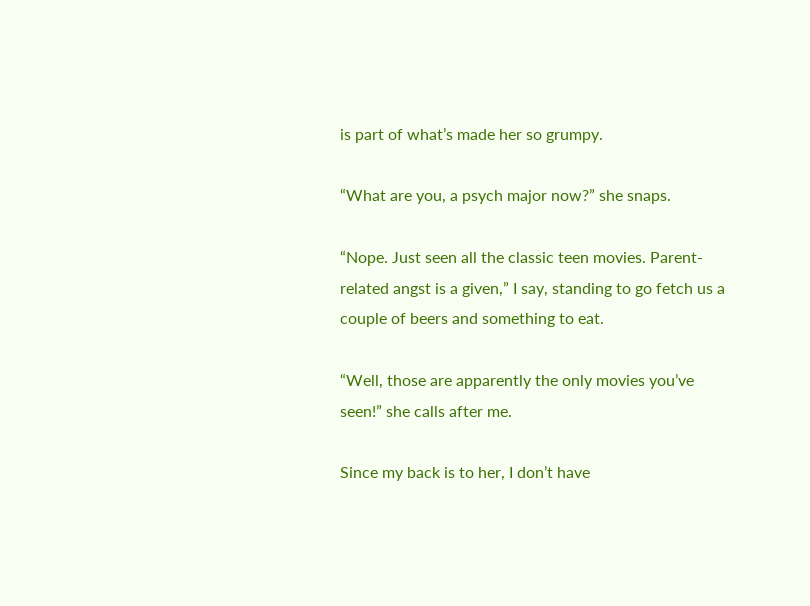is part of what’s made her so grumpy.

“What are you, a psych major now?” she snaps.

“Nope. Just seen all the classic teen movies. Parent-related angst is a given,” I say, standing to go fetch us a couple of beers and something to eat.

“Well, those are apparently the only movies you’ve seen!” she calls after me.

Since my back is to her, I don’t have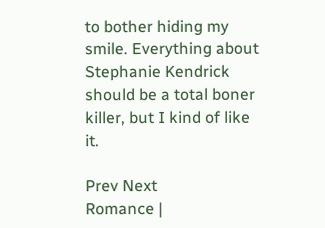to bother hiding my smile. Everything about Stephanie Kendrick should be a total boner killer, but I kind of like it.

Prev Next
Romance |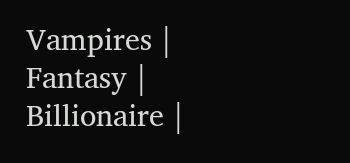Vampires | Fantasy | Billionaire |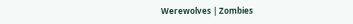Werewolves | Zombies